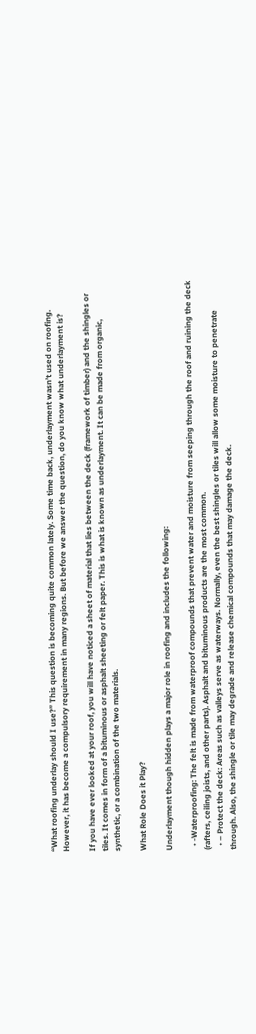“What roofing underlay should I use?” This question is becoming quite common lately. Some time back, underlayment wasn’t used on roofing. However, it has become a compulsory requirement in many regions. But before we answer the question, do you know what underlayment is?

If you have ever looked at your roof, you will have noticed a sheet of material that lies between the deck (framework of timber) and the shingles or tiles. It comes in form of a bituminous or asphalt sheeting or felt paper. This is what is known as underlayment. It can be made from organic, synthetic, or a combination of the two materials.

What Role Does it Play?

Underlayment though hidden plays a major role in roofing and includes the following:

  • -Waterproofing: The felt is made from waterproof compounds that prevent water and moisture from seeping through the roof and ruining the deck (rafters, ceiling joists, and other parts). Asphalt and bituminous products are the most common.
  • – Protect the deck: Areas such as valleys serve as waterways. Normally, even the best shingles or tiles will allow some moisture to penetrate through. Also, the shingle or tile may degrade and release chemical compounds that may damage the deck.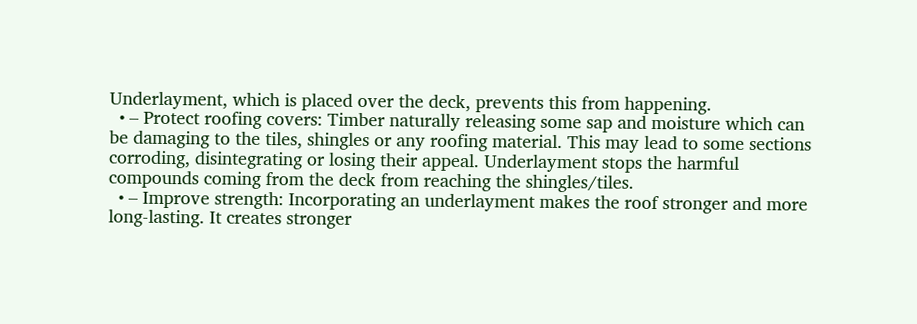Underlayment, which is placed over the deck, prevents this from happening.
  • – Protect roofing covers: Timber naturally releasing some sap and moisture which can be damaging to the tiles, shingles or any roofing material. This may lead to some sections corroding, disintegrating or losing their appeal. Underlayment stops the harmful compounds coming from the deck from reaching the shingles/tiles.
  • – Improve strength: Incorporating an underlayment makes the roof stronger and more long-lasting. It creates stronger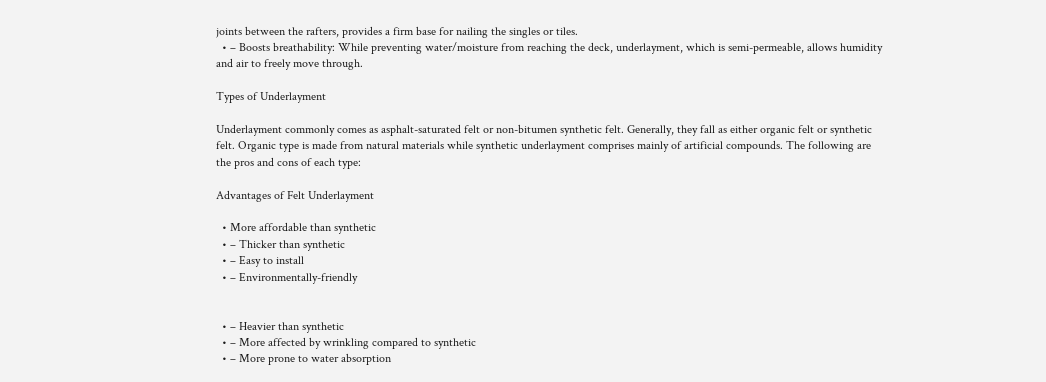joints between the rafters, provides a firm base for nailing the singles or tiles.
  • – Boosts breathability: While preventing water/moisture from reaching the deck, underlayment, which is semi-permeable, allows humidity and air to freely move through.

Types of Underlayment

Underlayment commonly comes as asphalt-saturated felt or non-bitumen synthetic felt. Generally, they fall as either organic felt or synthetic felt. Organic type is made from natural materials while synthetic underlayment comprises mainly of artificial compounds. The following are the pros and cons of each type:

Advantages of Felt Underlayment

  • More affordable than synthetic
  • – Thicker than synthetic
  • – Easy to install
  • – Environmentally-friendly


  • – Heavier than synthetic
  • – More affected by wrinkling compared to synthetic
  • – More prone to water absorption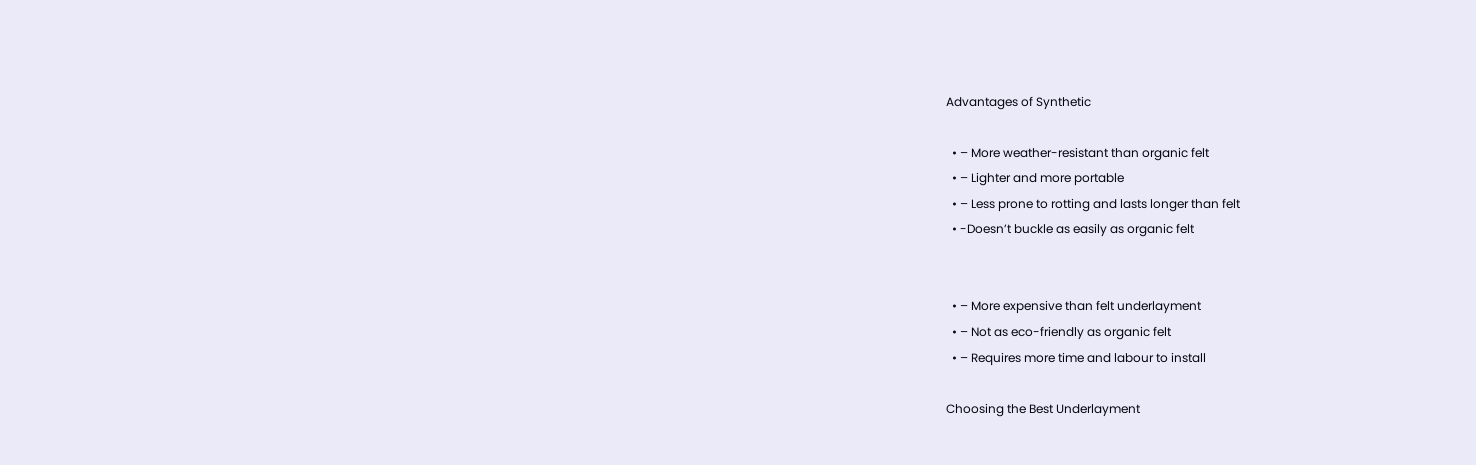Advantages of Synthetic

  • – More weather-resistant than organic felt
  • – Lighter and more portable
  • – Less prone to rotting and lasts longer than felt
  • -Doesn’t buckle as easily as organic felt


  • – More expensive than felt underlayment
  • – Not as eco-friendly as organic felt
  • – Requires more time and labour to install

Choosing the Best Underlayment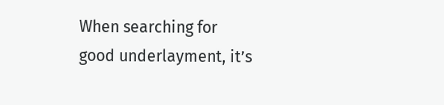When searching for good underlayment, it’s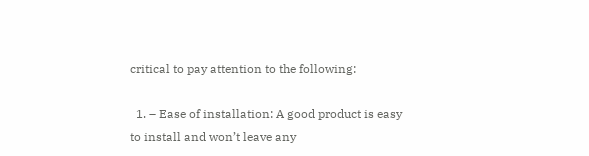critical to pay attention to the following:

  1. – Ease of installation: A good product is easy to install and won’t leave any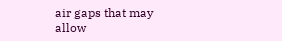air gaps that may allow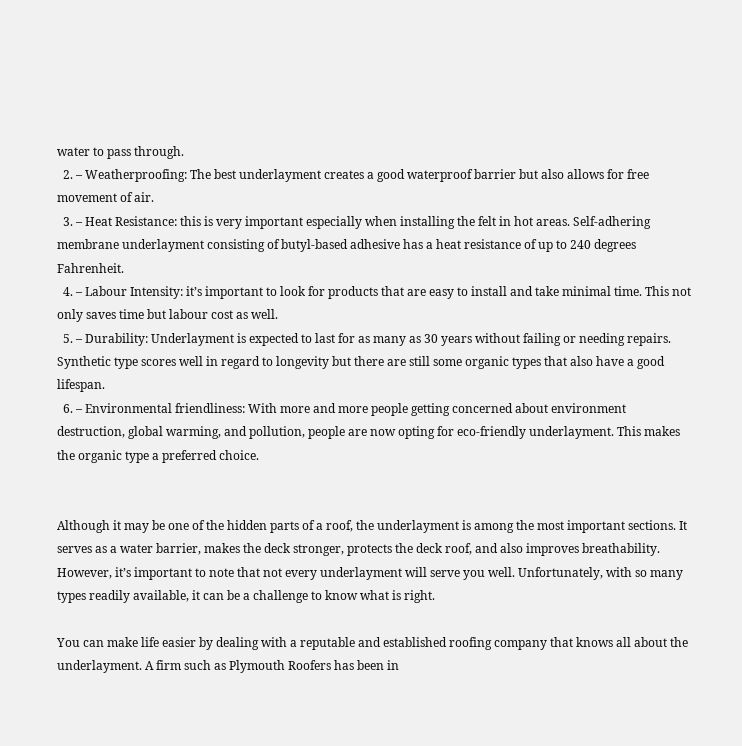water to pass through.
  2. – Weatherproofing: The best underlayment creates a good waterproof barrier but also allows for free movement of air.
  3. – Heat Resistance: this is very important especially when installing the felt in hot areas. Self-adhering membrane underlayment consisting of butyl-based adhesive has a heat resistance of up to 240 degrees Fahrenheit.
  4. – Labour Intensity: it’s important to look for products that are easy to install and take minimal time. This not only saves time but labour cost as well.
  5. – Durability: Underlayment is expected to last for as many as 30 years without failing or needing repairs. Synthetic type scores well in regard to longevity but there are still some organic types that also have a good lifespan.
  6. – Environmental friendliness: With more and more people getting concerned about environment destruction, global warming, and pollution, people are now opting for eco-friendly underlayment. This makes the organic type a preferred choice.


Although it may be one of the hidden parts of a roof, the underlayment is among the most important sections. It serves as a water barrier, makes the deck stronger, protects the deck roof, and also improves breathability. However, it’s important to note that not every underlayment will serve you well. Unfortunately, with so many types readily available, it can be a challenge to know what is right.

You can make life easier by dealing with a reputable and established roofing company that knows all about the underlayment. A firm such as Plymouth Roofers has been in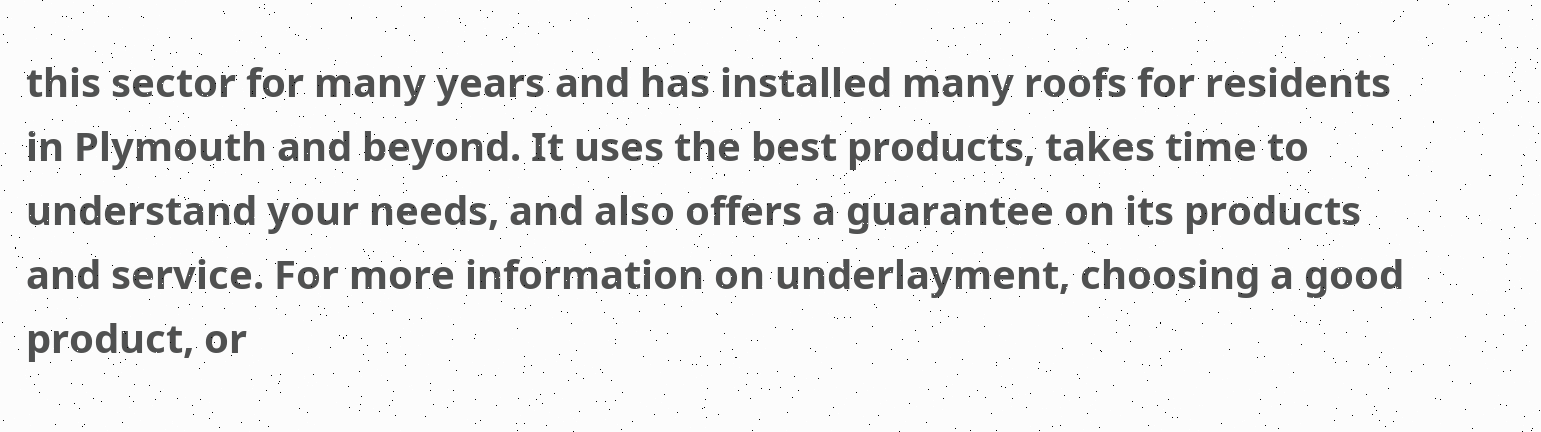this sector for many years and has installed many roofs for residents in Plymouth and beyond. It uses the best products, takes time to understand your needs, and also offers a guarantee on its products and service. For more information on underlayment, choosing a good product, or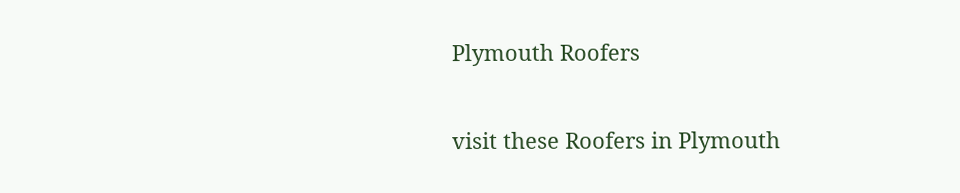Plymouth Roofers

visit these Roofers in Plymouth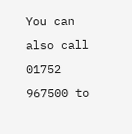You can also call 01752 967500 to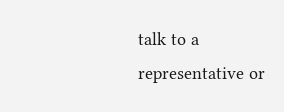talk to a representative or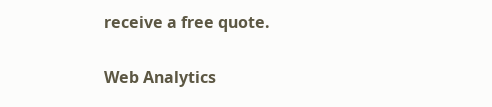receive a free quote.

Web Analytics